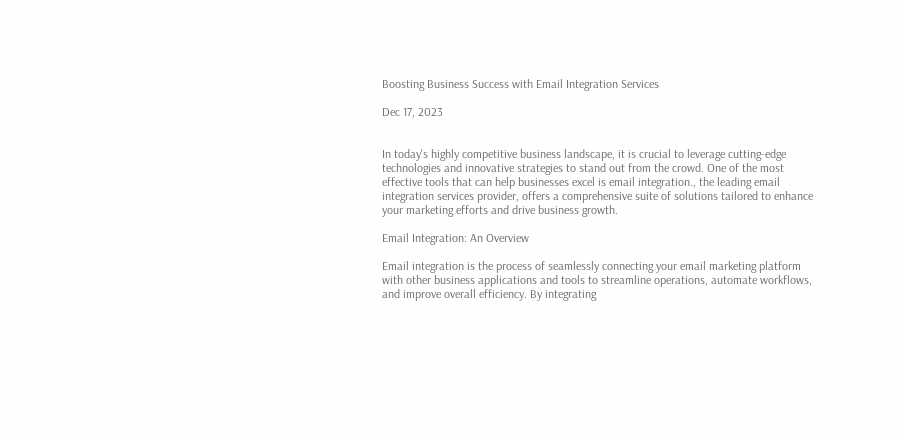Boosting Business Success with Email Integration Services

Dec 17, 2023


In today's highly competitive business landscape, it is crucial to leverage cutting-edge technologies and innovative strategies to stand out from the crowd. One of the most effective tools that can help businesses excel is email integration., the leading email integration services provider, offers a comprehensive suite of solutions tailored to enhance your marketing efforts and drive business growth.

Email Integration: An Overview

Email integration is the process of seamlessly connecting your email marketing platform with other business applications and tools to streamline operations, automate workflows, and improve overall efficiency. By integrating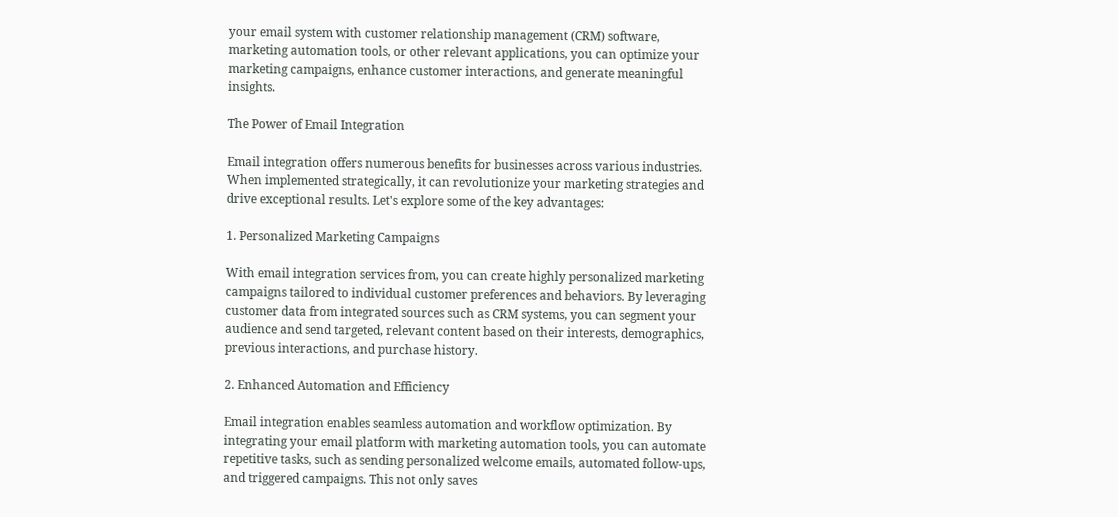your email system with customer relationship management (CRM) software, marketing automation tools, or other relevant applications, you can optimize your marketing campaigns, enhance customer interactions, and generate meaningful insights.

The Power of Email Integration

Email integration offers numerous benefits for businesses across various industries. When implemented strategically, it can revolutionize your marketing strategies and drive exceptional results. Let's explore some of the key advantages:

1. Personalized Marketing Campaigns

With email integration services from, you can create highly personalized marketing campaigns tailored to individual customer preferences and behaviors. By leveraging customer data from integrated sources such as CRM systems, you can segment your audience and send targeted, relevant content based on their interests, demographics, previous interactions, and purchase history.

2. Enhanced Automation and Efficiency

Email integration enables seamless automation and workflow optimization. By integrating your email platform with marketing automation tools, you can automate repetitive tasks, such as sending personalized welcome emails, automated follow-ups, and triggered campaigns. This not only saves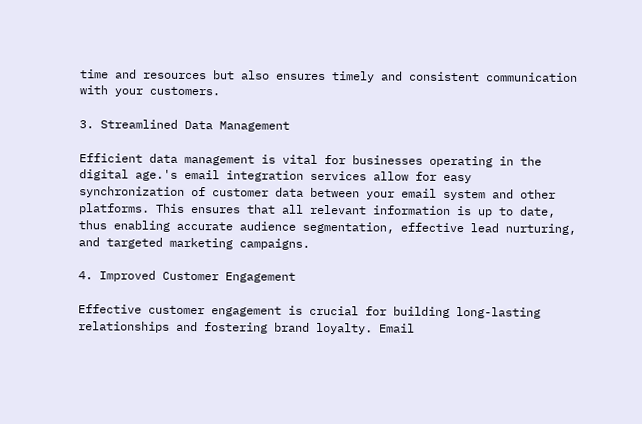time and resources but also ensures timely and consistent communication with your customers.

3. Streamlined Data Management

Efficient data management is vital for businesses operating in the digital age.'s email integration services allow for easy synchronization of customer data between your email system and other platforms. This ensures that all relevant information is up to date, thus enabling accurate audience segmentation, effective lead nurturing, and targeted marketing campaigns.

4. Improved Customer Engagement

Effective customer engagement is crucial for building long-lasting relationships and fostering brand loyalty. Email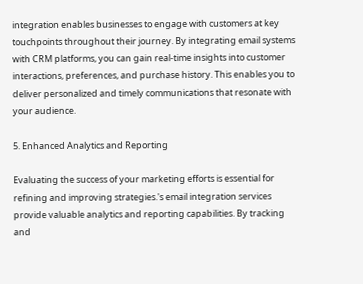integration enables businesses to engage with customers at key touchpoints throughout their journey. By integrating email systems with CRM platforms, you can gain real-time insights into customer interactions, preferences, and purchase history. This enables you to deliver personalized and timely communications that resonate with your audience.

5. Enhanced Analytics and Reporting

Evaluating the success of your marketing efforts is essential for refining and improving strategies.'s email integration services provide valuable analytics and reporting capabilities. By tracking and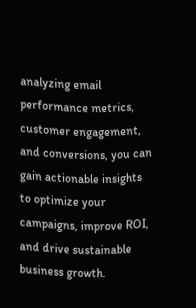analyzing email performance metrics, customer engagement, and conversions, you can gain actionable insights to optimize your campaigns, improve ROI, and drive sustainable business growth.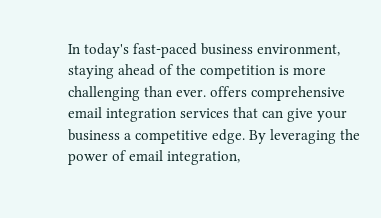In today's fast-paced business environment, staying ahead of the competition is more challenging than ever. offers comprehensive email integration services that can give your business a competitive edge. By leveraging the power of email integration,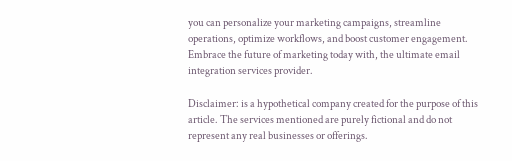you can personalize your marketing campaigns, streamline operations, optimize workflows, and boost customer engagement. Embrace the future of marketing today with, the ultimate email integration services provider.

Disclaimer: is a hypothetical company created for the purpose of this article. The services mentioned are purely fictional and do not represent any real businesses or offerings.